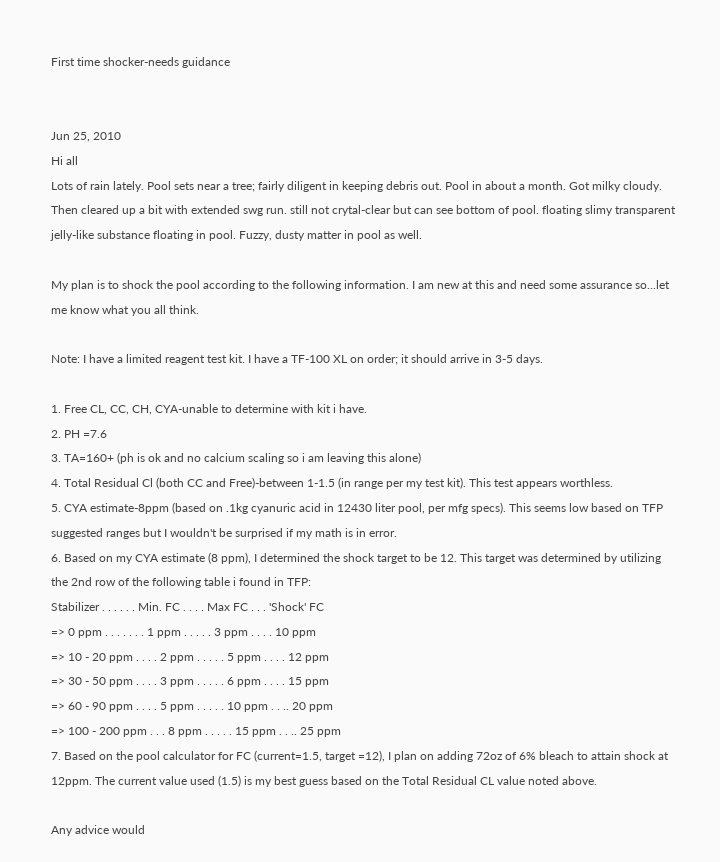First time shocker-needs guidance


Jun 25, 2010
Hi all
Lots of rain lately. Pool sets near a tree; fairly diligent in keeping debris out. Pool in about a month. Got milky cloudy. Then cleared up a bit with extended swg run. still not crytal-clear but can see bottom of pool. floating slimy transparent jelly-like substance floating in pool. Fuzzy, dusty matter in pool as well.

My plan is to shock the pool according to the following information. I am new at this and need some assurance so...let me know what you all think.

Note: I have a limited reagent test kit. I have a TF-100 XL on order; it should arrive in 3-5 days.

1. Free CL, CC, CH, CYA-unable to determine with kit i have.
2. PH =7.6
3. TA=160+ (ph is ok and no calcium scaling so i am leaving this alone)
4. Total Residual Cl (both CC and Free)-between 1-1.5 (in range per my test kit). This test appears worthless.
5. CYA estimate-8ppm (based on .1kg cyanuric acid in 12430 liter pool, per mfg specs). This seems low based on TFP suggested ranges but I wouldn't be surprised if my math is in error.
6. Based on my CYA estimate (8 ppm), I determined the shock target to be 12. This target was determined by utilizing the 2nd row of the following table i found in TFP:
Stabilizer . . . . . . Min. FC . . . . Max FC . . . 'Shock' FC
=> 0 ppm . . . . . . . 1 ppm . . . . . 3 ppm . . . . 10 ppm
=> 10 - 20 ppm . . . . 2 ppm . . . . . 5 ppm . . . . 12 ppm
=> 30 - 50 ppm . . . . 3 ppm . . . . . 6 ppm . . . . 15 ppm
=> 60 - 90 ppm . . . . 5 ppm . . . . . 10 ppm . . .. 20 ppm
=> 100 - 200 ppm . . . 8 ppm . . . . . 15 ppm . . .. 25 ppm
7. Based on the pool calculator for FC (current=1.5, target =12), I plan on adding 72oz of 6% bleach to attain shock at 12ppm. The current value used (1.5) is my best guess based on the Total Residual CL value noted above.

Any advice would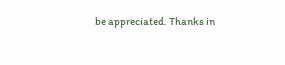be appreciated. Thanks in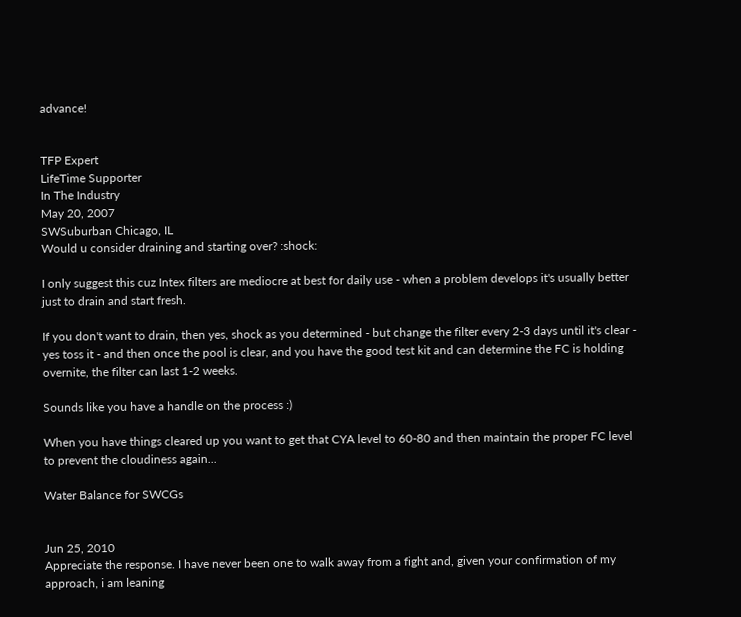advance!


TFP Expert
LifeTime Supporter
In The Industry
May 20, 2007
SWSuburban Chicago, IL
Would u consider draining and starting over? :shock:

I only suggest this cuz Intex filters are mediocre at best for daily use - when a problem develops it's usually better just to drain and start fresh.

If you don't want to drain, then yes, shock as you determined - but change the filter every 2-3 days until it's clear - yes toss it - and then once the pool is clear, and you have the good test kit and can determine the FC is holding overnite, the filter can last 1-2 weeks.

Sounds like you have a handle on the process :)

When you have things cleared up you want to get that CYA level to 60-80 and then maintain the proper FC level to prevent the cloudiness again...

Water Balance for SWCGs


Jun 25, 2010
Appreciate the response. I have never been one to walk away from a fight and, given your confirmation of my approach, i am leaning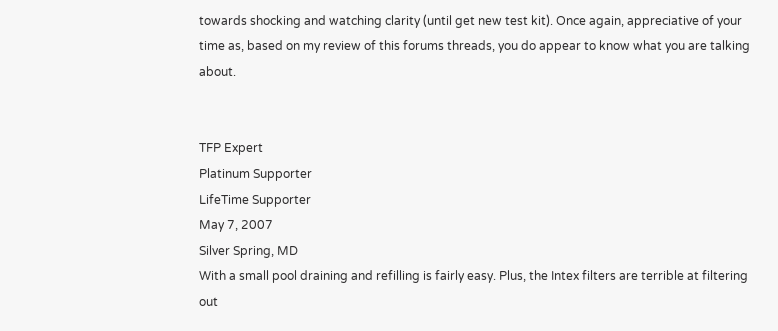towards shocking and watching clarity (until get new test kit). Once again, appreciative of your time as, based on my review of this forums threads, you do appear to know what you are talking about.


TFP Expert
Platinum Supporter
LifeTime Supporter
May 7, 2007
Silver Spring, MD
With a small pool draining and refilling is fairly easy. Plus, the Intex filters are terrible at filtering out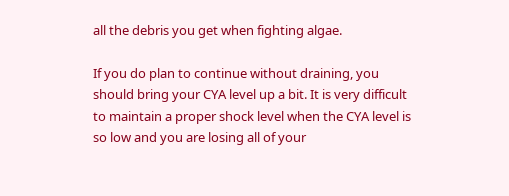all the debris you get when fighting algae.

If you do plan to continue without draining, you should bring your CYA level up a bit. It is very difficult to maintain a proper shock level when the CYA level is so low and you are losing all of your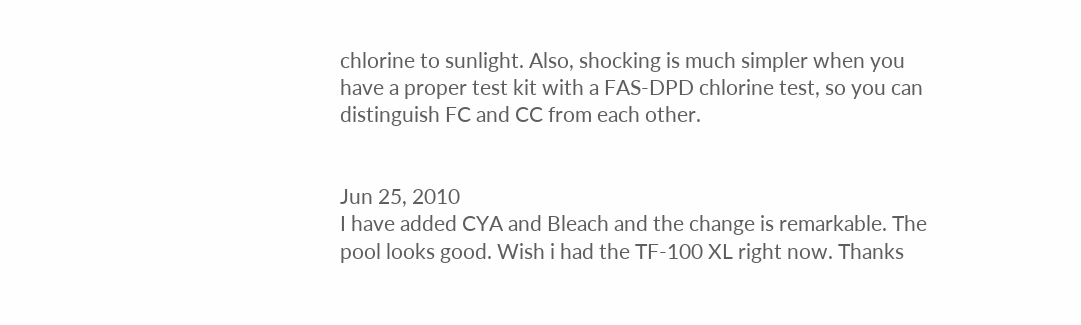chlorine to sunlight. Also, shocking is much simpler when you have a proper test kit with a FAS-DPD chlorine test, so you can distinguish FC and CC from each other.


Jun 25, 2010
I have added CYA and Bleach and the change is remarkable. The pool looks good. Wish i had the TF-100 XL right now. Thanks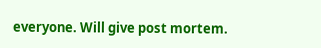everyone. Will give post mortem.